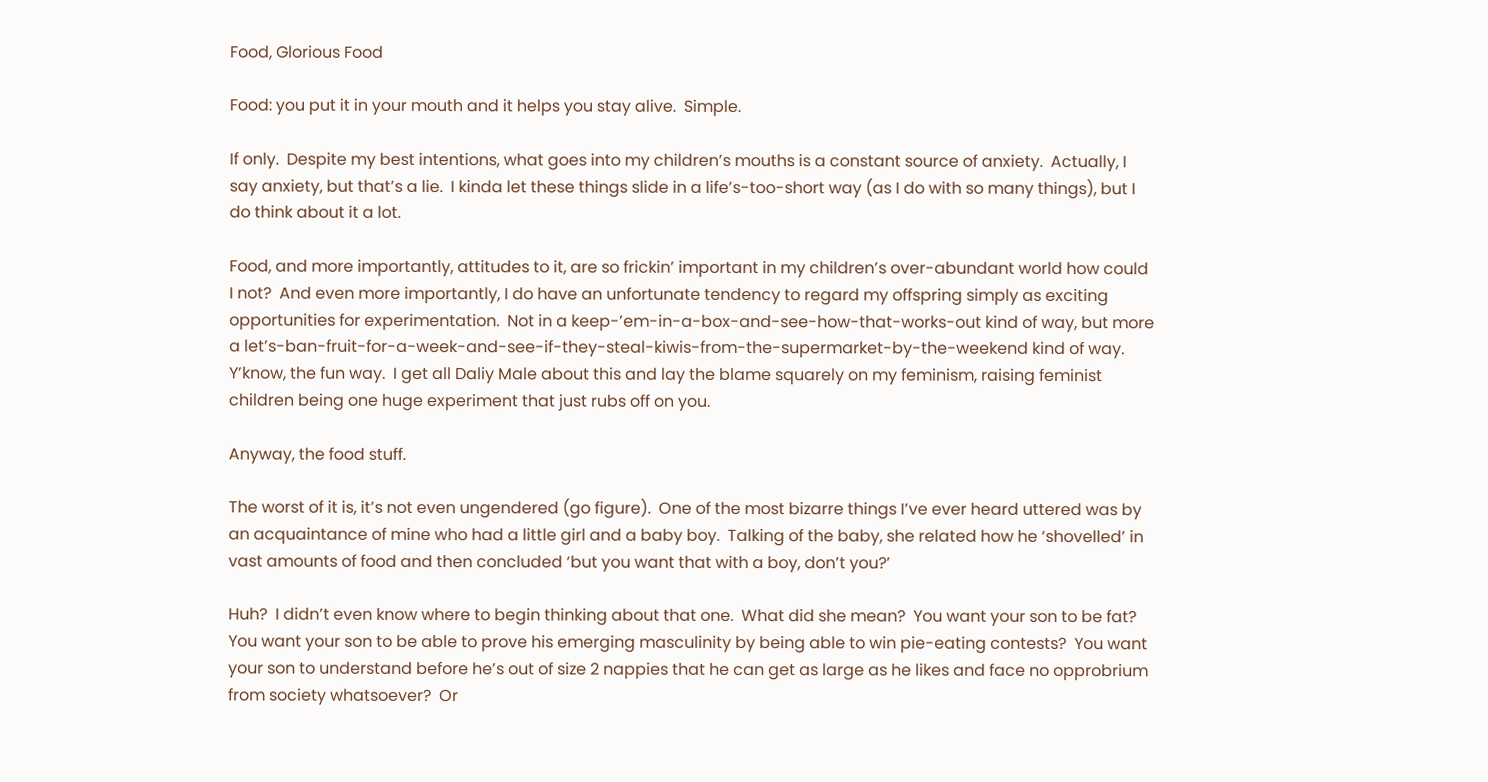Food, Glorious Food

Food: you put it in your mouth and it helps you stay alive.  Simple.

If only.  Despite my best intentions, what goes into my children’s mouths is a constant source of anxiety.  Actually, I say anxiety, but that’s a lie.  I kinda let these things slide in a life’s-too-short way (as I do with so many things), but I do think about it a lot.

Food, and more importantly, attitudes to it, are so frickin’ important in my children’s over-abundant world how could I not?  And even more importantly, I do have an unfortunate tendency to regard my offspring simply as exciting opportunities for experimentation.  Not in a keep-’em-in-a-box-and-see-how-that-works-out kind of way, but more a let’s-ban-fruit-for-a-week-and-see-if-they-steal-kiwis-from-the-supermarket-by-the-weekend kind of way.  Y’know, the fun way.  I get all Daliy Male about this and lay the blame squarely on my feminism, raising feminist children being one huge experiment that just rubs off on you.

Anyway, the food stuff.

The worst of it is, it’s not even ungendered (go figure).  One of the most bizarre things I’ve ever heard uttered was by an acquaintance of mine who had a little girl and a baby boy.  Talking of the baby, she related how he ‘shovelled’ in vast amounts of food and then concluded ‘but you want that with a boy, don’t you?’

Huh?  I didn’t even know where to begin thinking about that one.  What did she mean?  You want your son to be fat?  You want your son to be able to prove his emerging masculinity by being able to win pie-eating contests?  You want your son to understand before he’s out of size 2 nappies that he can get as large as he likes and face no opprobrium from society whatsoever?  Or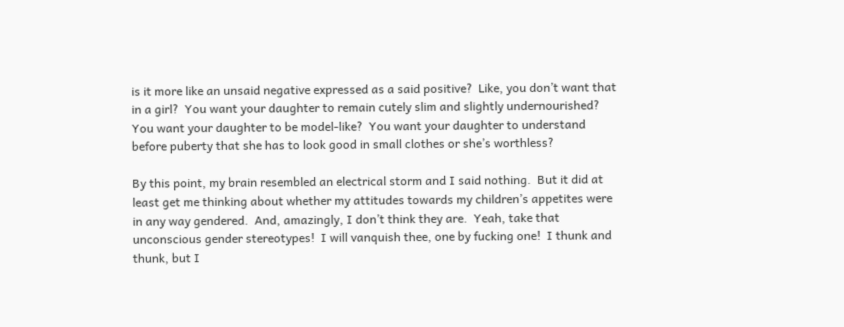is it more like an unsaid negative expressed as a said positive?  Like, you don’t want that in a girl?  You want your daughter to remain cutely slim and slightly undernourished?  You want your daughter to be model-like?  You want your daughter to understand before puberty that she has to look good in small clothes or she’s worthless?

By this point, my brain resembled an electrical storm and I said nothing.  But it did at least get me thinking about whether my attitudes towards my children’s appetites were in any way gendered.  And, amazingly, I don’t think they are.  Yeah, take that unconscious gender stereotypes!  I will vanquish thee, one by fucking one!  I thunk and thunk, but I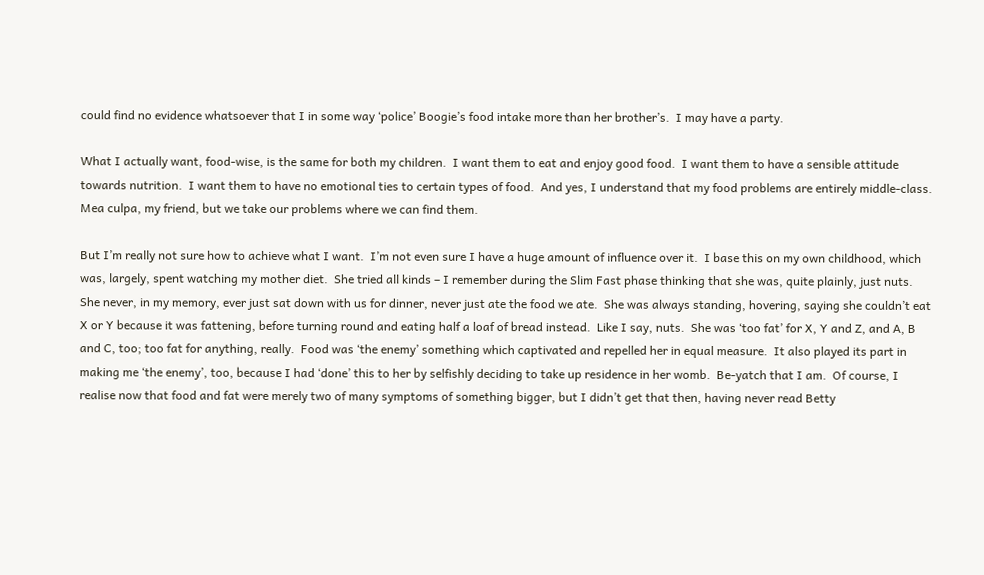could find no evidence whatsoever that I in some way ‘police’ Boogie’s food intake more than her brother’s.  I may have a party.

What I actually want, food-wise, is the same for both my children.  I want them to eat and enjoy good food.  I want them to have a sensible attitude towards nutrition.  I want them to have no emotional ties to certain types of food.  And yes, I understand that my food problems are entirely middle-class.  Mea culpa, my friend, but we take our problems where we can find them.

But I’m really not sure how to achieve what I want.  I’m not even sure I have a huge amount of influence over it.  I base this on my own childhood, which was, largely, spent watching my mother diet.  She tried all kinds – I remember during the Slim Fast phase thinking that she was, quite plainly, just nuts.  She never, in my memory, ever just sat down with us for dinner, never just ate the food we ate.  She was always standing, hovering, saying she couldn’t eat X or Y because it was fattening, before turning round and eating half a loaf of bread instead.  Like I say, nuts.  She was ‘too fat’ for X, Y and Z, and A, B and C, too; too fat for anything, really.  Food was ‘the enemy’ something which captivated and repelled her in equal measure.  It also played its part in making me ‘the enemy’, too, because I had ‘done’ this to her by selfishly deciding to take up residence in her womb.  Be-yatch that I am.  Of course, I realise now that food and fat were merely two of many symptoms of something bigger, but I didn’t get that then, having never read Betty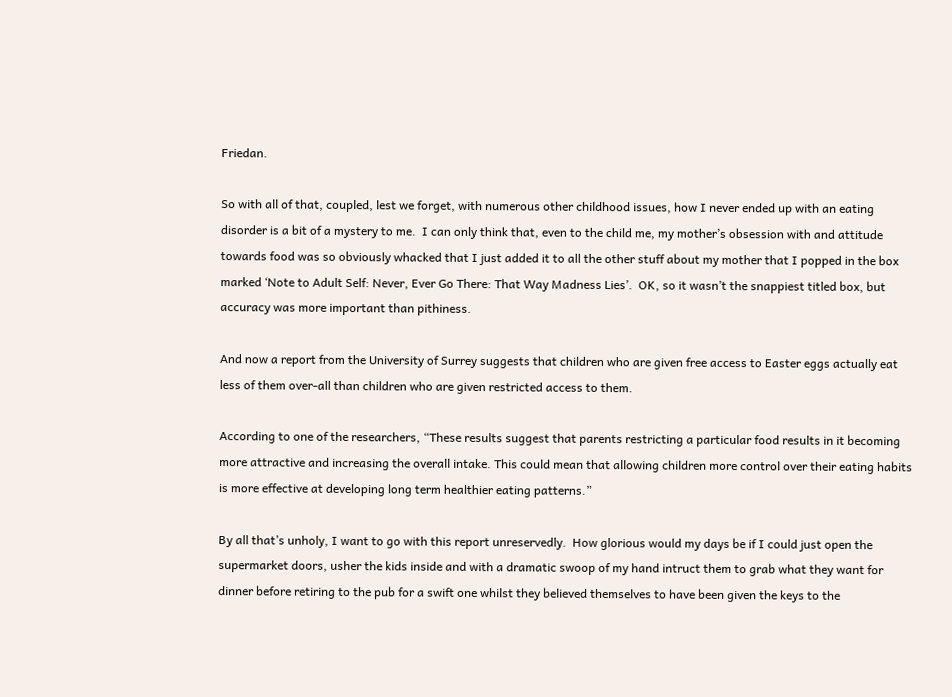Friedan.

So with all of that, coupled, lest we forget, with numerous other childhood issues, how I never ended up with an eating disorder is a bit of a mystery to me.  I can only think that, even to the child me, my mother’s obsession with and attitude towards food was so obviously whacked that I just added it to all the other stuff about my mother that I popped in the box marked ‘Note to Adult Self: Never, Ever Go There: That Way Madness Lies’.  OK, so it wasn’t the snappiest titled box, but accuracy was more important than pithiness.

And now a report from the University of Surrey suggests that children who are given free access to Easter eggs actually eat less of them over-all than children who are given restricted access to them.

According to one of the researchers, “These results suggest that parents restricting a particular food results in it becoming more attractive and increasing the overall intake. This could mean that allowing children more control over their eating habits is more effective at developing long term healthier eating patterns.”

By all that’s unholy, I want to go with this report unreservedly.  How glorious would my days be if I could just open the supermarket doors, usher the kids inside and with a dramatic swoop of my hand intruct them to grab what they want for dinner before retiring to the pub for a swift one whilst they believed themselves to have been given the keys to the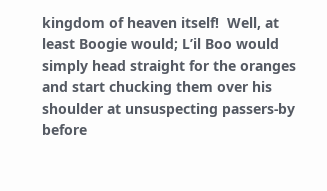kingdom of heaven itself!  Well, at least Boogie would; L’il Boo would simply head straight for the oranges and start chucking them over his shoulder at unsuspecting passers-by before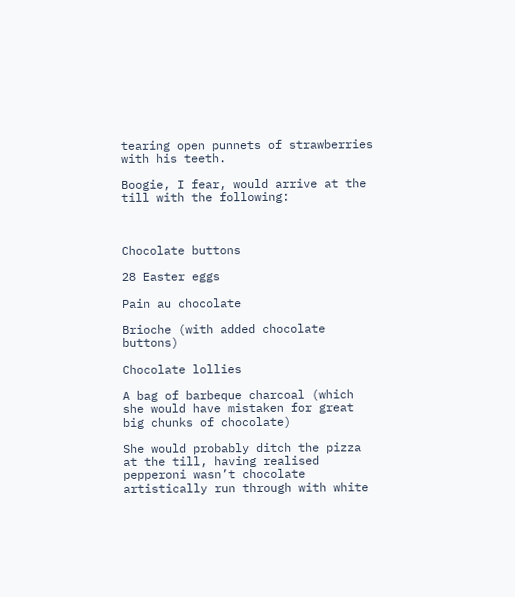tearing open punnets of strawberries with his teeth.

Boogie, I fear, would arrive at the till with the following:



Chocolate buttons

28 Easter eggs

Pain au chocolate

Brioche (with added chocolate buttons)

Chocolate lollies

A bag of barbeque charcoal (which she would have mistaken for great big chunks of chocolate)

She would probably ditch the pizza at the till, having realised pepperoni wasn’t chocolate artistically run through with white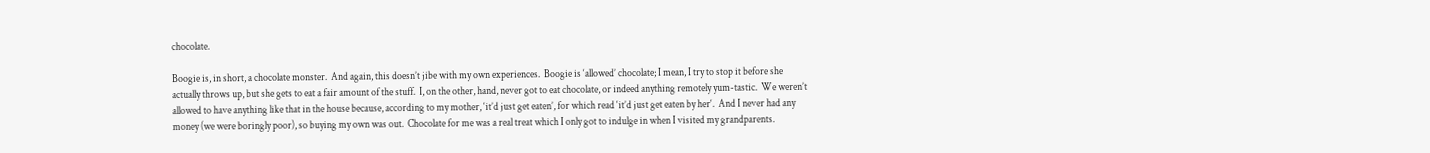chocolate.

Boogie is, in short, a chocolate monster.  And again, this doesn’t jibe with my own experiences.  Boogie is ‘allowed’ chocolate; I mean, I try to stop it before she actually throws up, but she gets to eat a fair amount of the stuff.  I, on the other, hand, never got to eat chocolate, or indeed anything remotely yum-tastic.  We weren’t allowed to have anything like that in the house because, according to my mother, ‘it’d just get eaten’, for which read ‘it’d just get eaten by her‘.  And I never had any money (we were boringly poor), so buying my own was out.  Chocolate for me was a real treat which I only got to indulge in when I visited my grandparents.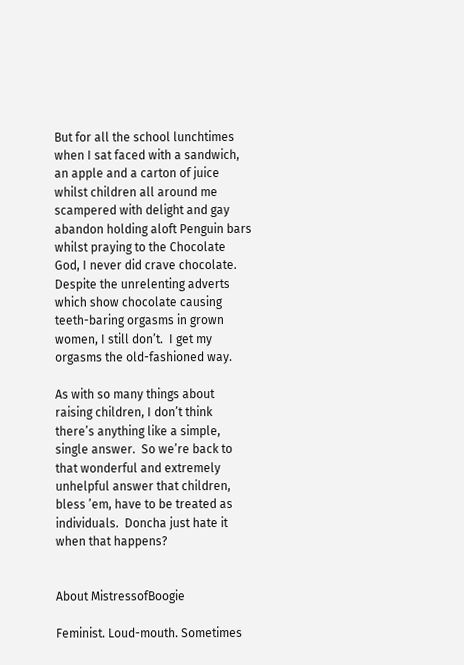But for all the school lunchtimes when I sat faced with a sandwich, an apple and a carton of juice whilst children all around me scampered with delight and gay abandon holding aloft Penguin bars whilst praying to the Chocolate God, I never did crave chocolate.  Despite the unrelenting adverts which show chocolate causing teeth-baring orgasms in grown women, I still don’t.  I get my orgasms the old-fashioned way.

As with so many things about raising children, I don’t think there’s anything like a simple, single answer.  So we’re back to that wonderful and extremely unhelpful answer that children, bless ’em, have to be treated as individuals.  Doncha just hate it when that happens?


About MistressofBoogie

Feminist. Loud-mouth. Sometimes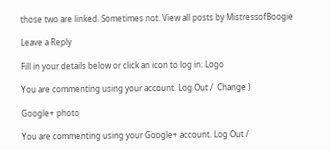those two are linked. Sometimes not. View all posts by MistressofBoogie

Leave a Reply

Fill in your details below or click an icon to log in: Logo

You are commenting using your account. Log Out /  Change )

Google+ photo

You are commenting using your Google+ account. Log Out /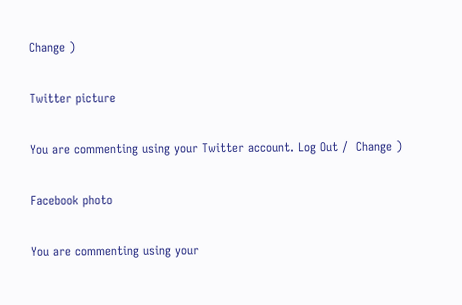Change )

Twitter picture

You are commenting using your Twitter account. Log Out /  Change )

Facebook photo

You are commenting using your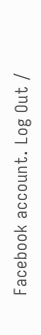Facebook account. Log Out /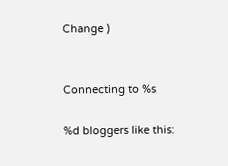Change )


Connecting to %s

%d bloggers like this: